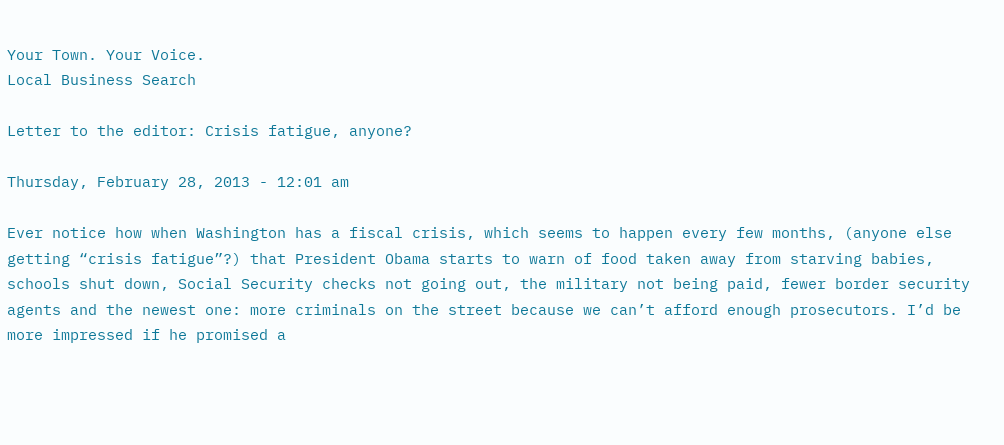Your Town. Your Voice.
Local Business Search

Letter to the editor: Crisis fatigue, anyone?

Thursday, February 28, 2013 - 12:01 am

Ever notice how when Washington has a fiscal crisis, which seems to happen every few months, (anyone else getting “crisis fatigue”?) that President Obama starts to warn of food taken away from starving babies, schools shut down, Social Security checks not going out, the military not being paid, fewer border security agents and the newest one: more criminals on the street because we can’t afford enough prosecutors. I’d be more impressed if he promised a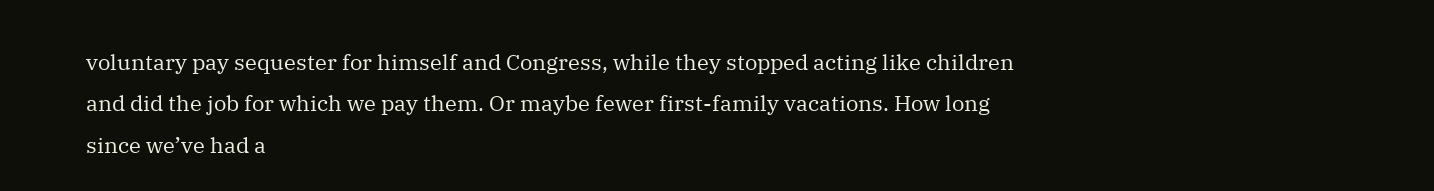voluntary pay sequester for himself and Congress, while they stopped acting like children and did the job for which we pay them. Or maybe fewer first-family vacations. How long since we’ve had a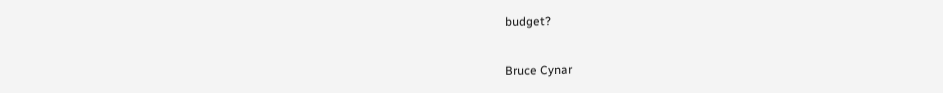budget?

Bruce Cynar